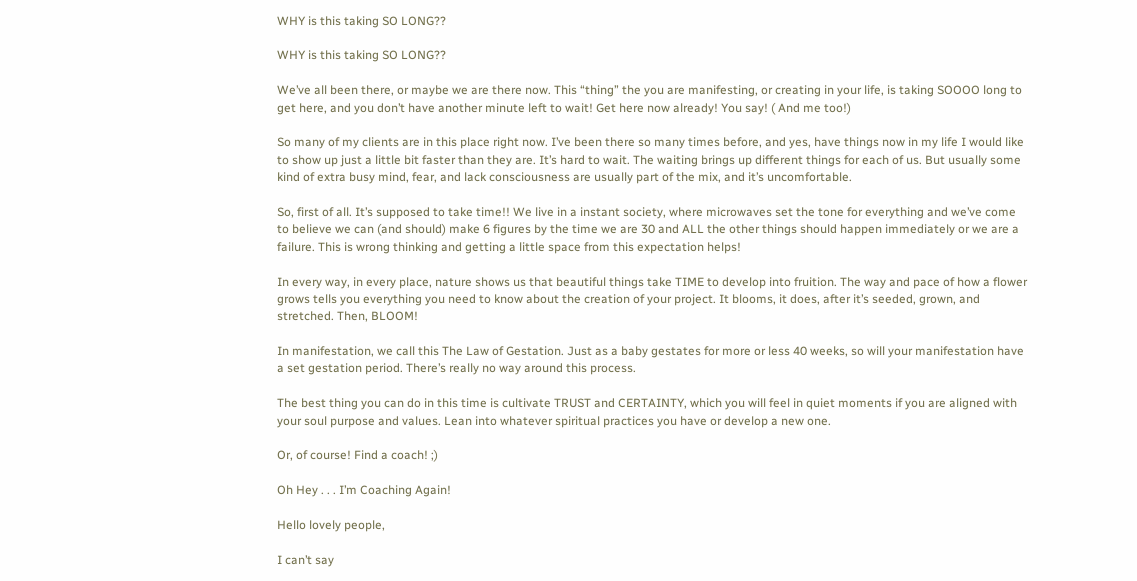WHY is this taking SO LONG??

WHY is this taking SO LONG??

We’ve all been there, or maybe we are there now. This “thing” the you are manifesting, or creating in your life, is taking SOOOO long to get here, and you don’t have another minute left to wait! Get here now already! You say! ( And me too!)

So many of my clients are in this place right now. I’ve been there so many times before, and yes, have things now in my life I would like to show up just a little bit faster than they are. It’s hard to wait. The waiting brings up different things for each of us. But usually some kind of extra busy mind, fear, and lack consciousness are usually part of the mix, and it’s uncomfortable.

So, first of all. It’s supposed to take time!! We live in a instant society, where microwaves set the tone for everything and we’ve come to believe we can (and should) make 6 figures by the time we are 30 and ALL the other things should happen immediately or we are a failure. This is wrong thinking and getting a little space from this expectation helps!

In every way, in every place, nature shows us that beautiful things take TIME to develop into fruition. The way and pace of how a flower grows tells you everything you need to know about the creation of your project. It blooms, it does, after it’s seeded, grown, and stretched. Then, BLOOM!

In manifestation, we call this The Law of Gestation. Just as a baby gestates for more or less 40 weeks, so will your manifestation have a set gestation period. There’s really no way around this process.

The best thing you can do in this time is cultivate TRUST and CERTAINTY, which you will feel in quiet moments if you are aligned with your soul purpose and values. Lean into whatever spiritual practices you have or develop a new one.

Or, of course! Find a coach! ;)

Oh Hey . . . I’m Coaching Again!

Hello lovely people,

I can’t say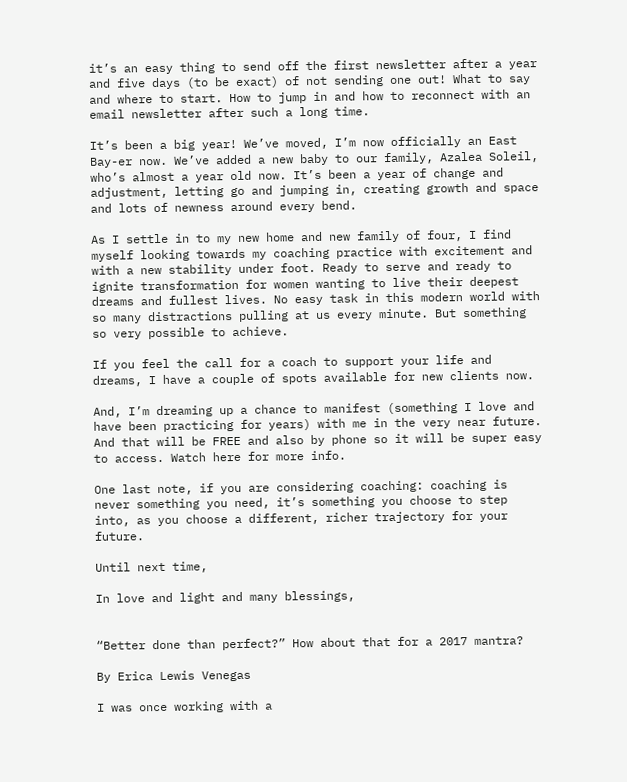it’s an easy thing to send off the first newsletter after a year and five days (to be exact) of not sending one out! What to say and where to start. How to jump in and how to reconnect with an email newsletter after such a long time.

It’s been a big year! We’ve moved, I’m now officially an East Bay-er now. We’ve added a new baby to our family, Azalea Soleil, who’s almost a year old now. It’s been a year of change and adjustment, letting go and jumping in, creating growth and space and lots of newness around every bend.

As I settle in to my new home and new family of four, I find myself looking towards my coaching practice with excitement and with a new stability under foot. Ready to serve and ready to ignite transformation for women wanting to live their deepest dreams and fullest lives. No easy task in this modern world with so many distractions pulling at us every minute. But something so very possible to achieve.

If you feel the call for a coach to support your life and dreams, I have a couple of spots available for new clients now.

And, I’m dreaming up a chance to manifest (something I love and have been practicing for years) with me in the very near future. And that will be FREE and also by phone so it will be super easy to access. Watch here for more info.

One last note, if you are considering coaching: coaching is never something you need, it’s something you choose to step into, as you choose a different, richer trajectory for your future.

Until next time,

In love and light and many blessings,


“Better done than perfect?” How about that for a 2017 mantra?

By Erica Lewis Venegas

I was once working with a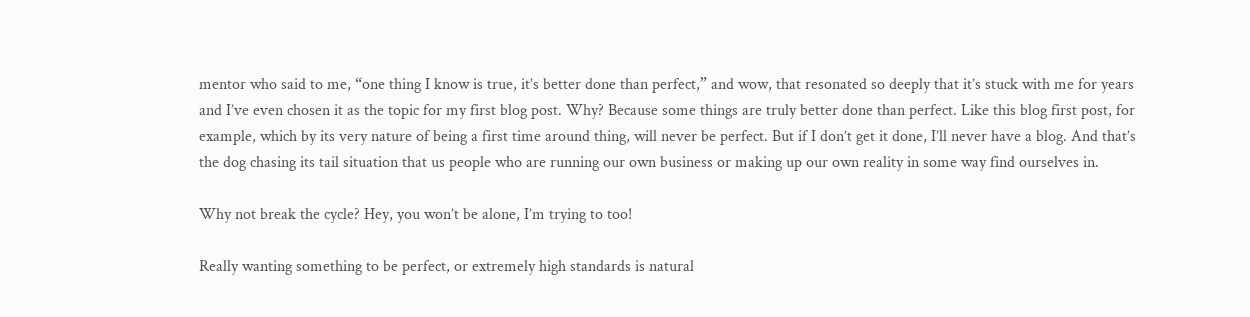mentor who said to me, “one thing I know is true, it’s better done than perfect,” and wow, that resonated so deeply that it’s stuck with me for years and I’ve even chosen it as the topic for my first blog post. Why? Because some things are truly better done than perfect. Like this blog first post, for example, which by its very nature of being a first time around thing, will never be perfect. But if I don’t get it done, I’ll never have a blog. And that’s the dog chasing its tail situation that us people who are running our own business or making up our own reality in some way find ourselves in.

Why not break the cycle? Hey, you won’t be alone, I’m trying to too!

Really wanting something to be perfect, or extremely high standards is natural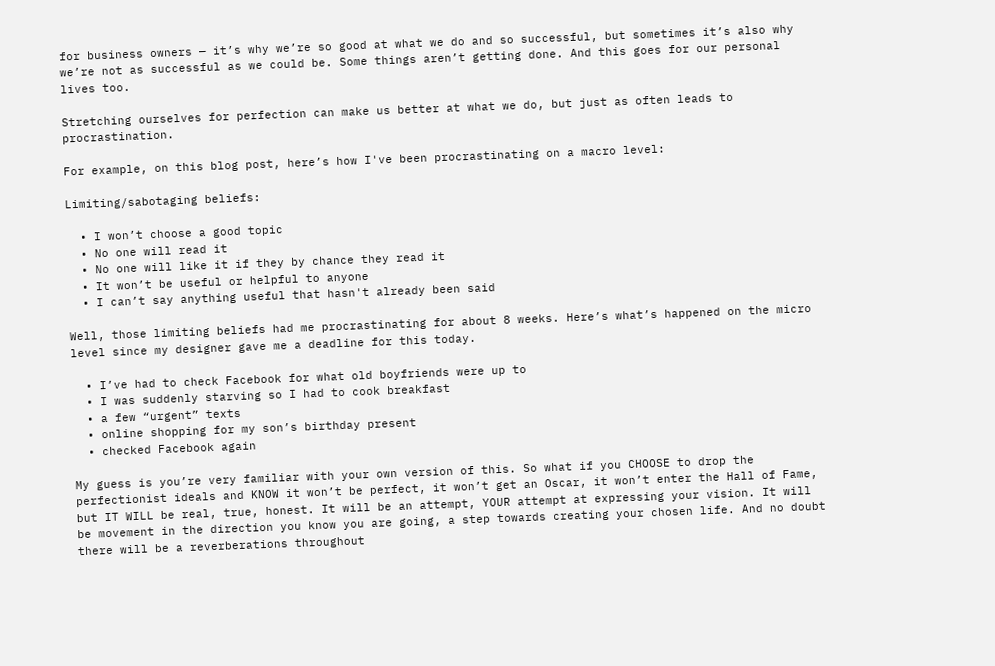for business owners — it’s why we’re so good at what we do and so successful, but sometimes it’s also why we’re not as successful as we could be. Some things aren’t getting done. And this goes for our personal lives too.

Stretching ourselves for perfection can make us better at what we do, but just as often leads to procrastination.

For example, on this blog post, here’s how I've been procrastinating on a macro level:

Limiting/sabotaging beliefs:

  • I won’t choose a good topic
  • No one will read it
  • No one will like it if they by chance they read it
  • It won’t be useful or helpful to anyone
  • I can’t say anything useful that hasn't already been said

Well, those limiting beliefs had me procrastinating for about 8 weeks. Here’s what’s happened on the micro level since my designer gave me a deadline for this today.

  • I’ve had to check Facebook for what old boyfriends were up to
  • I was suddenly starving so I had to cook breakfast
  • a few “urgent” texts
  • online shopping for my son’s birthday present
  • checked Facebook again

My guess is you’re very familiar with your own version of this. So what if you CHOOSE to drop the perfectionist ideals and KNOW it won’t be perfect, it won’t get an Oscar, it won’t enter the Hall of Fame, but IT WILL be real, true, honest. It will be an attempt, YOUR attempt at expressing your vision. It will be movement in the direction you know you are going, a step towards creating your chosen life. And no doubt there will be a reverberations throughout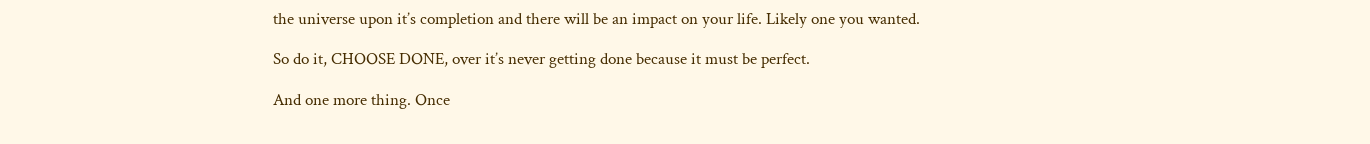the universe upon it’s completion and there will be an impact on your life. Likely one you wanted.

So do it, CHOOSE DONE, over it’s never getting done because it must be perfect.

And one more thing. Once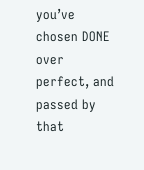you’ve chosen DONE over perfect, and passed by that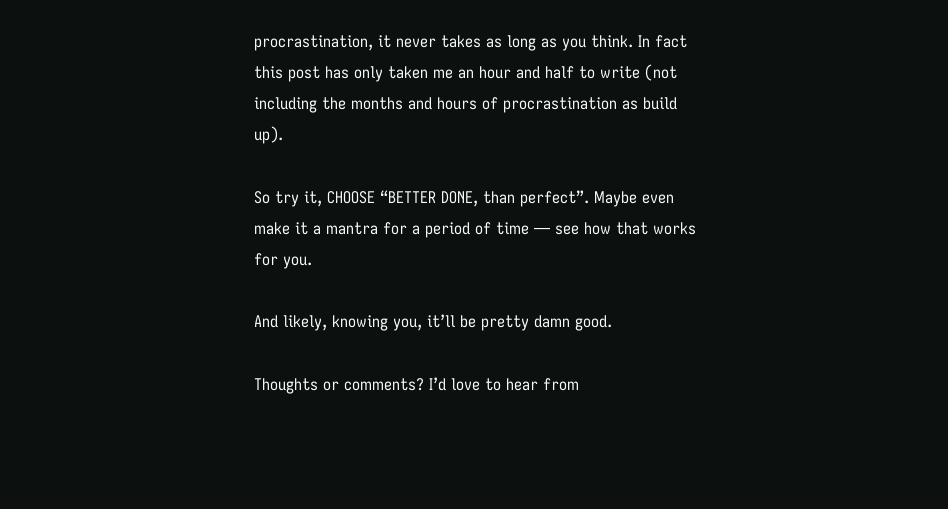procrastination, it never takes as long as you think. In fact this post has only taken me an hour and half to write (not including the months and hours of procrastination as build up).

So try it, CHOOSE “BETTER DONE, than perfect”. Maybe even make it a mantra for a period of time — see how that works for you.

And likely, knowing you, it’ll be pretty damn good.

Thoughts or comments? I’d love to hear from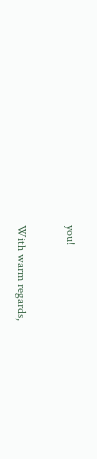you!

With warm regards,